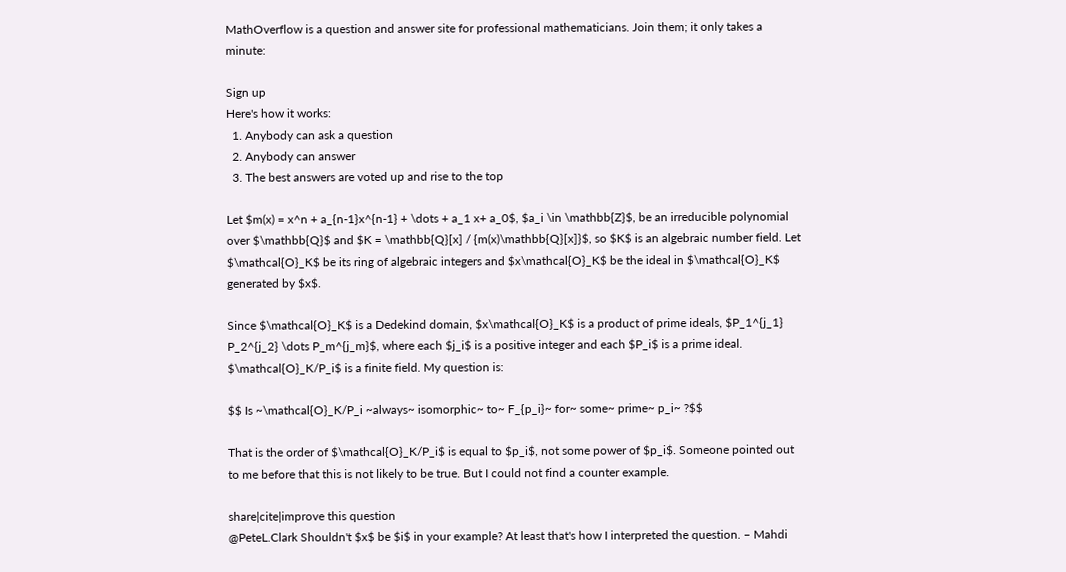MathOverflow is a question and answer site for professional mathematicians. Join them; it only takes a minute:

Sign up
Here's how it works:
  1. Anybody can ask a question
  2. Anybody can answer
  3. The best answers are voted up and rise to the top

Let $m(x) = x^n + a_{n-1}x^{n-1} + \dots + a_1 x+ a_0$, $a_i \in \mathbb{Z}$, be an irreducible polynomial over $\mathbb{Q}$ and $K = \mathbb{Q}[x] / {m(x)\mathbb{Q}[x]}$, so $K$ is an algebraic number field. Let $\mathcal{O}_K$ be its ring of algebraic integers and $x\mathcal{O}_K$ be the ideal in $\mathcal{O}_K$ generated by $x$.

Since $\mathcal{O}_K$ is a Dedekind domain, $x\mathcal{O}_K$ is a product of prime ideals, $P_1^{j_1} P_2^{j_2} \dots P_m^{j_m}$, where each $j_i$ is a positive integer and each $P_i$ is a prime ideal. $\mathcal{O}_K/P_i$ is a finite field. My question is:

$$ Is ~\mathcal{O}_K/P_i ~always~ isomorphic~ to~ F_{p_i}~ for~ some~ prime~ p_i~ ?$$

That is the order of $\mathcal{O}_K/P_i$ is equal to $p_i$, not some power of $p_i$. Someone pointed out to me before that this is not likely to be true. But I could not find a counter example.

share|cite|improve this question
@PeteL.Clark Shouldn't $x$ be $i$ in your example? At least that's how I interpreted the question. – Mahdi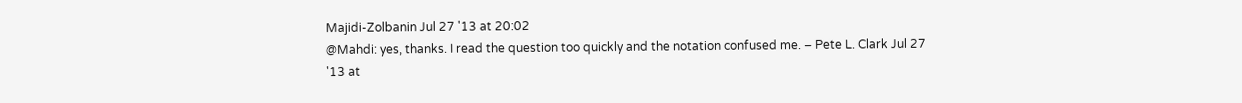Majidi-Zolbanin Jul 27 '13 at 20:02
@Mahdi: yes, thanks. I read the question too quickly and the notation confused me. – Pete L. Clark Jul 27 '13 at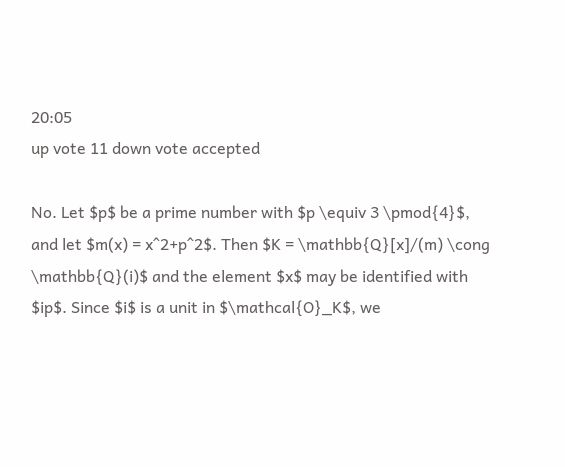20:05
up vote 11 down vote accepted

No. Let $p$ be a prime number with $p \equiv 3 \pmod{4}$, and let $m(x) = x^2+p^2$. Then $K = \mathbb{Q}[x]/(m) \cong \mathbb{Q}(i)$ and the element $x$ may be identified with $ip$. Since $i$ is a unit in $\mathcal{O}_K$, we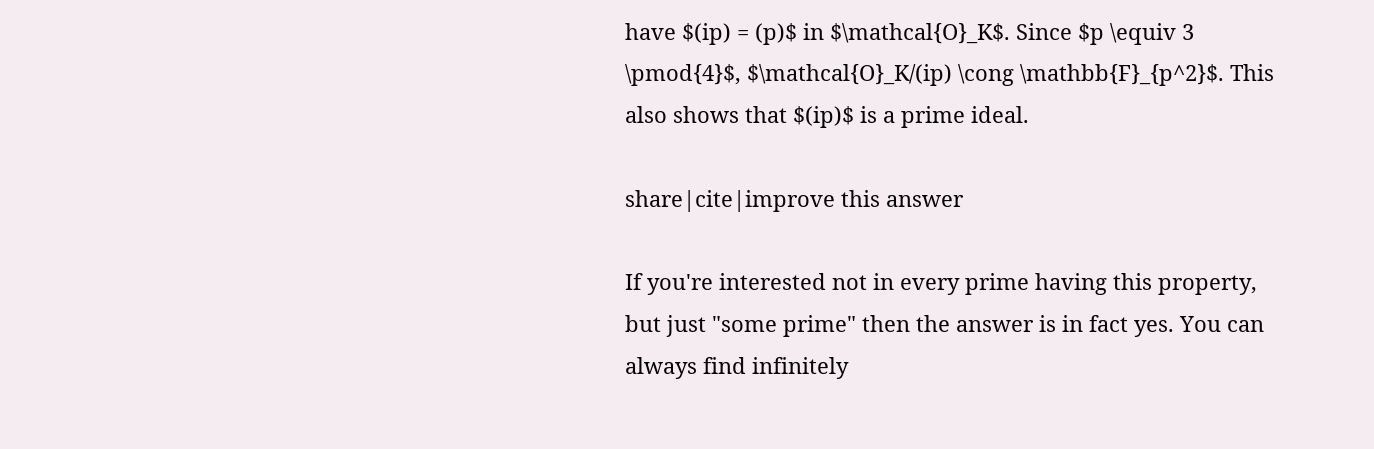have $(ip) = (p)$ in $\mathcal{O}_K$. Since $p \equiv 3 \pmod{4}$, $\mathcal{O}_K/(ip) \cong \mathbb{F}_{p^2}$. This also shows that $(ip)$ is a prime ideal.

share|cite|improve this answer

If you're interested not in every prime having this property, but just "some prime" then the answer is in fact yes. You can always find infinitely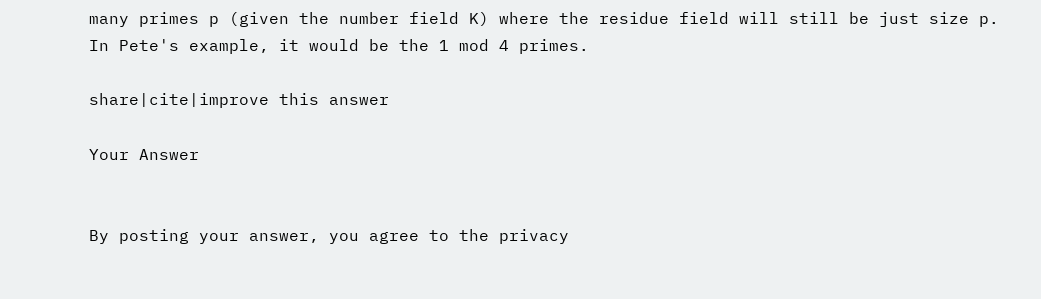many primes p (given the number field K) where the residue field will still be just size p. In Pete's example, it would be the 1 mod 4 primes.

share|cite|improve this answer

Your Answer


By posting your answer, you agree to the privacy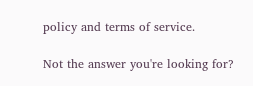policy and terms of service.

Not the answer you're looking for?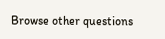Browse other questions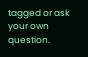tagged or ask your own question.